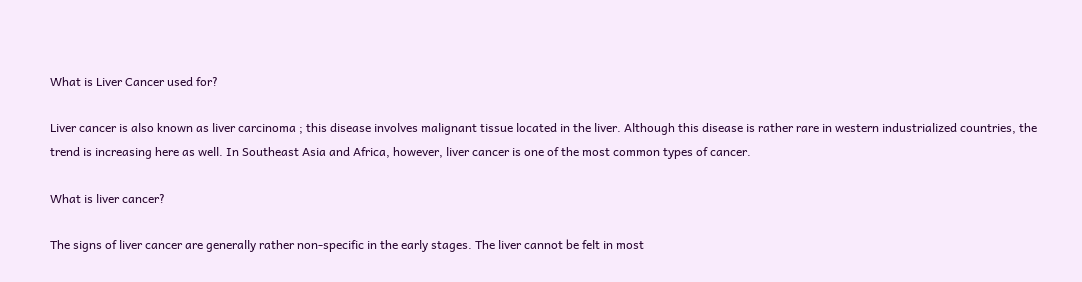What is Liver Cancer used for?

Liver cancer is also known as liver carcinoma ; this disease involves malignant tissue located in the liver. Although this disease is rather rare in western industrialized countries, the trend is increasing here as well. In Southeast Asia and Africa, however, liver cancer is one of the most common types of cancer.

What is liver cancer?

The signs of liver cancer are generally rather non-specific in the early stages. The liver cannot be felt in most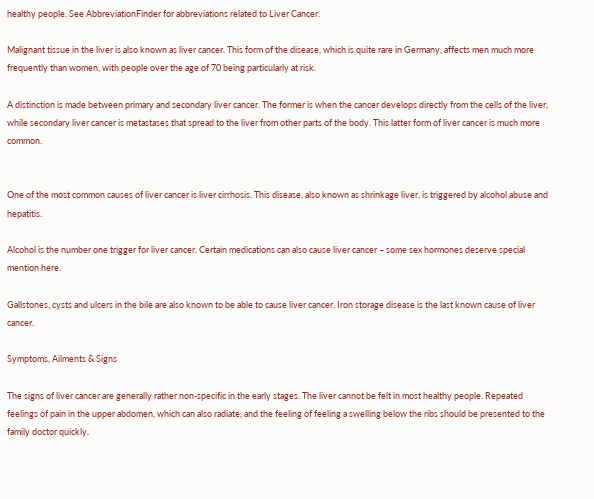healthy people. See AbbreviationFinder for abbreviations related to Liver Cancer.

Malignant tissue in the liver is also known as liver cancer. This form of the disease, which is quite rare in Germany, affects men much more frequently than women, with people over the age of 70 being particularly at risk.

A distinction is made between primary and secondary liver cancer. The former is when the cancer develops directly from the cells of the liver, while secondary liver cancer is metastases that spread to the liver from other parts of the body. This latter form of liver cancer is much more common.


One of the most common causes of liver cancer is liver cirrhosis. This disease, also known as shrinkage liver, is triggered by alcohol abuse and hepatitis.

Alcohol is the number one trigger for liver cancer. Certain medications can also cause liver cancer – some sex hormones deserve special mention here.

Gallstones, cysts and ulcers in the bile are also known to be able to cause liver cancer. Iron storage disease is the last known cause of liver cancer.

Symptoms, Ailments & Signs

The signs of liver cancer are generally rather non-specific in the early stages. The liver cannot be felt in most healthy people. Repeated feelings of pain in the upper abdomen, which can also radiate, and the feeling of feeling a swelling below the ribs should be presented to the family doctor quickly.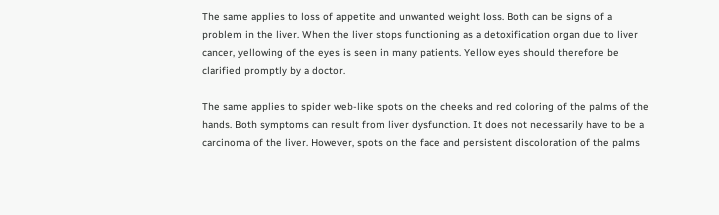The same applies to loss of appetite and unwanted weight loss. Both can be signs of a problem in the liver. When the liver stops functioning as a detoxification organ due to liver cancer, yellowing of the eyes is seen in many patients. Yellow eyes should therefore be clarified promptly by a doctor.

The same applies to spider web-like spots on the cheeks and red coloring of the palms of the hands. Both symptoms can result from liver dysfunction. It does not necessarily have to be a carcinoma of the liver. However, spots on the face and persistent discoloration of the palms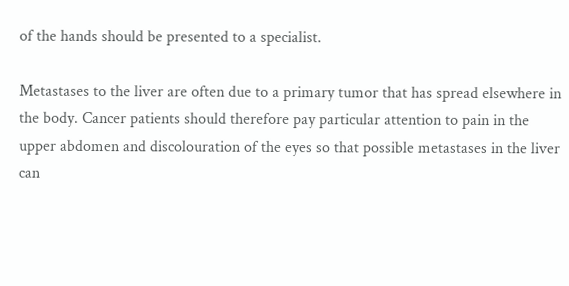of the hands should be presented to a specialist.

Metastases to the liver are often due to a primary tumor that has spread elsewhere in the body. Cancer patients should therefore pay particular attention to pain in the upper abdomen and discolouration of the eyes so that possible metastases in the liver can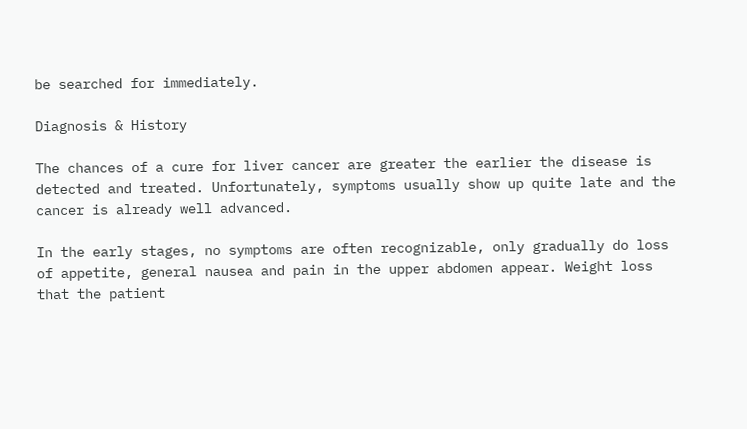be searched for immediately.

Diagnosis & History

The chances of a cure for liver cancer are greater the earlier the disease is detected and treated. Unfortunately, symptoms usually show up quite late and the cancer is already well advanced.

In the early stages, no symptoms are often recognizable, only gradually do loss of appetite, general nausea and pain in the upper abdomen appear. Weight loss that the patient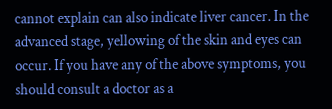cannot explain can also indicate liver cancer. In the advanced stage, yellowing of the skin and eyes can occur. If you have any of the above symptoms, you should consult a doctor as a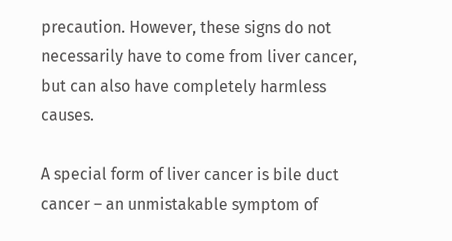precaution. However, these signs do not necessarily have to come from liver cancer, but can also have completely harmless causes.

A special form of liver cancer is bile duct cancer – an unmistakable symptom of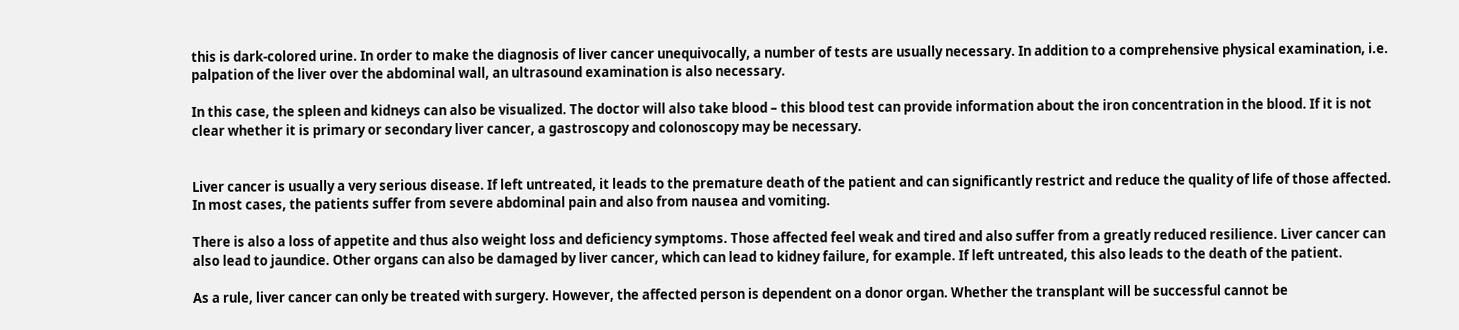this is dark-colored urine. In order to make the diagnosis of liver cancer unequivocally, a number of tests are usually necessary. In addition to a comprehensive physical examination, i.e. palpation of the liver over the abdominal wall, an ultrasound examination is also necessary.

In this case, the spleen and kidneys can also be visualized. The doctor will also take blood – this blood test can provide information about the iron concentration in the blood. If it is not clear whether it is primary or secondary liver cancer, a gastroscopy and colonoscopy may be necessary.


Liver cancer is usually a very serious disease. If left untreated, it leads to the premature death of the patient and can significantly restrict and reduce the quality of life of those affected. In most cases, the patients suffer from severe abdominal pain and also from nausea and vomiting.

There is also a loss of appetite and thus also weight loss and deficiency symptoms. Those affected feel weak and tired and also suffer from a greatly reduced resilience. Liver cancer can also lead to jaundice. Other organs can also be damaged by liver cancer, which can lead to kidney failure, for example. If left untreated, this also leads to the death of the patient.

As a rule, liver cancer can only be treated with surgery. However, the affected person is dependent on a donor organ. Whether the transplant will be successful cannot be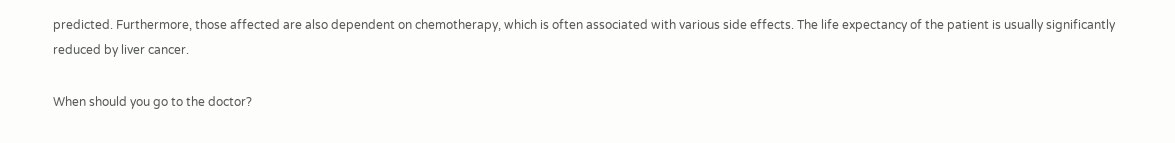predicted. Furthermore, those affected are also dependent on chemotherapy, which is often associated with various side effects. The life expectancy of the patient is usually significantly reduced by liver cancer.

When should you go to the doctor?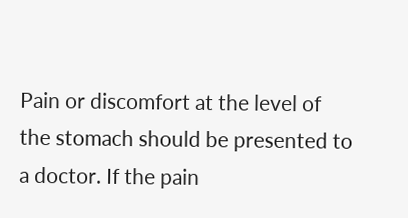Pain or discomfort at the level of the stomach should be presented to a doctor. If the pain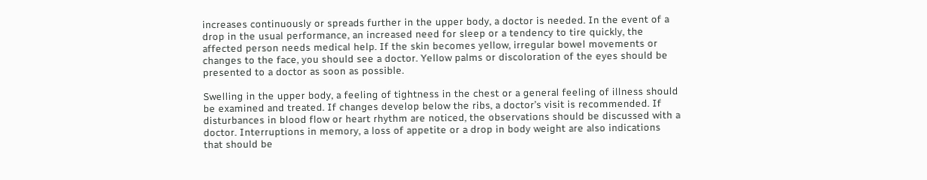increases continuously or spreads further in the upper body, a doctor is needed. In the event of a drop in the usual performance, an increased need for sleep or a tendency to tire quickly, the affected person needs medical help. If the skin becomes yellow, irregular bowel movements or changes to the face, you should see a doctor. Yellow palms or discoloration of the eyes should be presented to a doctor as soon as possible.

Swelling in the upper body, a feeling of tightness in the chest or a general feeling of illness should be examined and treated. If changes develop below the ribs, a doctor’s visit is recommended. If disturbances in blood flow or heart rhythm are noticed, the observations should be discussed with a doctor. Interruptions in memory, a loss of appetite or a drop in body weight are also indications that should be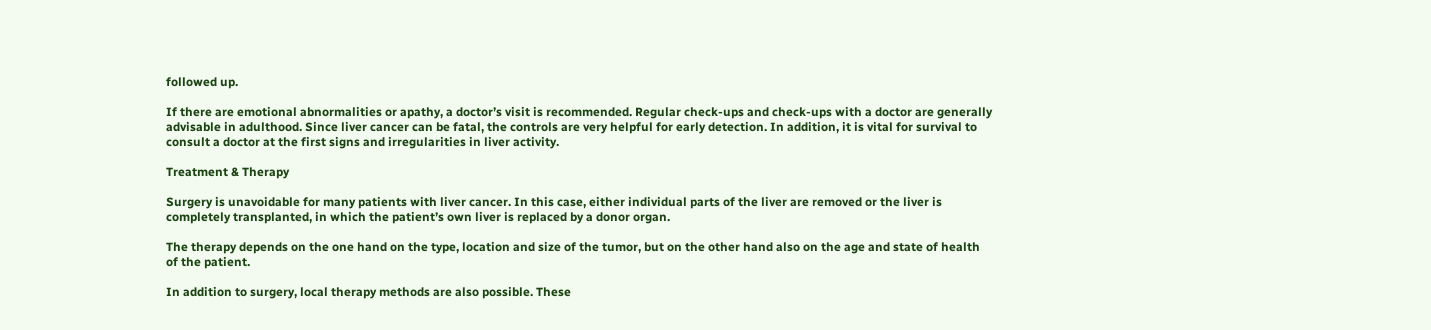followed up.

If there are emotional abnormalities or apathy, a doctor’s visit is recommended. Regular check-ups and check-ups with a doctor are generally advisable in adulthood. Since liver cancer can be fatal, the controls are very helpful for early detection. In addition, it is vital for survival to consult a doctor at the first signs and irregularities in liver activity.

Treatment & Therapy

Surgery is unavoidable for many patients with liver cancer. In this case, either individual parts of the liver are removed or the liver is completely transplanted, in which the patient’s own liver is replaced by a donor organ.

The therapy depends on the one hand on the type, location and size of the tumor, but on the other hand also on the age and state of health of the patient.

In addition to surgery, local therapy methods are also possible. These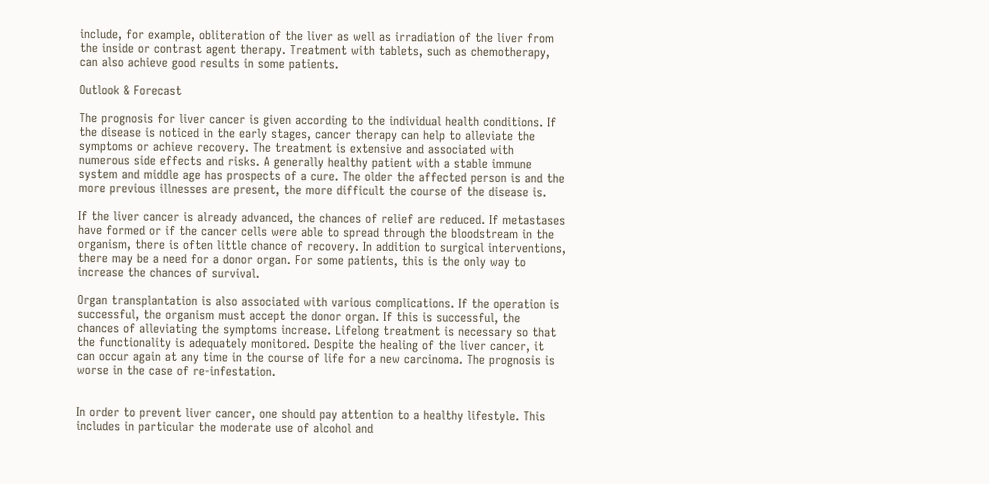include, for example, obliteration of the liver as well as irradiation of the liver from the inside or contrast agent therapy. Treatment with tablets, such as chemotherapy, can also achieve good results in some patients.

Outlook & Forecast

The prognosis for liver cancer is given according to the individual health conditions. If the disease is noticed in the early stages, cancer therapy can help to alleviate the symptoms or achieve recovery. The treatment is extensive and associated with numerous side effects and risks. A generally healthy patient with a stable immune system and middle age has prospects of a cure. The older the affected person is and the more previous illnesses are present, the more difficult the course of the disease is.

If the liver cancer is already advanced, the chances of relief are reduced. If metastases have formed or if the cancer cells were able to spread through the bloodstream in the organism, there is often little chance of recovery. In addition to surgical interventions, there may be a need for a donor organ. For some patients, this is the only way to increase the chances of survival.

Organ transplantation is also associated with various complications. If the operation is successful, the organism must accept the donor organ. If this is successful, the chances of alleviating the symptoms increase. Lifelong treatment is necessary so that the functionality is adequately monitored. Despite the healing of the liver cancer, it can occur again at any time in the course of life for a new carcinoma. The prognosis is worse in the case of re-infestation.


In order to prevent liver cancer, one should pay attention to a healthy lifestyle. This includes in particular the moderate use of alcohol and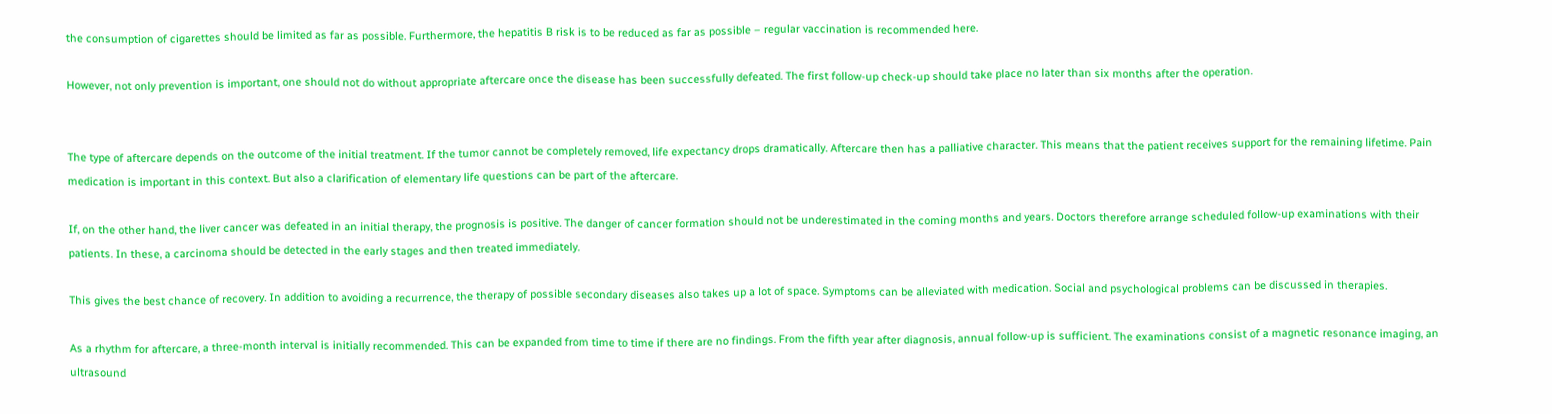the consumption of cigarettes should be limited as far as possible. Furthermore, the hepatitis B risk is to be reduced as far as possible – regular vaccination is recommended here.

However, not only prevention is important, one should not do without appropriate aftercare once the disease has been successfully defeated. The first follow-up check-up should take place no later than six months after the operation.


The type of aftercare depends on the outcome of the initial treatment. If the tumor cannot be completely removed, life expectancy drops dramatically. Aftercare then has a palliative character. This means that the patient receives support for the remaining lifetime. Pain medication is important in this context. But also a clarification of elementary life questions can be part of the aftercare.

If, on the other hand, the liver cancer was defeated in an initial therapy, the prognosis is positive. The danger of cancer formation should not be underestimated in the coming months and years. Doctors therefore arrange scheduled follow-up examinations with their patients. In these, a carcinoma should be detected in the early stages and then treated immediately.

This gives the best chance of recovery. In addition to avoiding a recurrence, the therapy of possible secondary diseases also takes up a lot of space. Symptoms can be alleviated with medication. Social and psychological problems can be discussed in therapies.

As a rhythm for aftercare, a three-month interval is initially recommended. This can be expanded from time to time if there are no findings. From the fifth year after diagnosis, annual follow-up is sufficient. The examinations consist of a magnetic resonance imaging, an ultrasound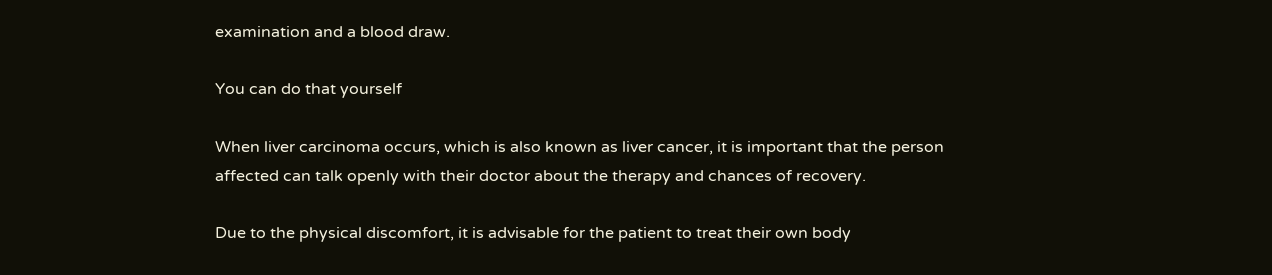examination and a blood draw.

You can do that yourself

When liver carcinoma occurs, which is also known as liver cancer, it is important that the person affected can talk openly with their doctor about the therapy and chances of recovery.

Due to the physical discomfort, it is advisable for the patient to treat their own body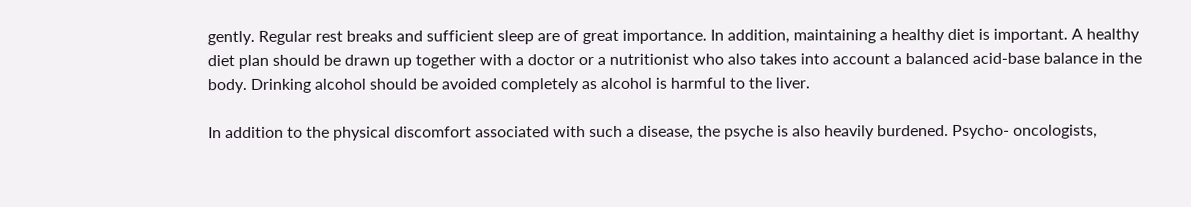gently. Regular rest breaks and sufficient sleep are of great importance. In addition, maintaining a healthy diet is important. A healthy diet plan should be drawn up together with a doctor or a nutritionist who also takes into account a balanced acid-base balance in the body. Drinking alcohol should be avoided completely as alcohol is harmful to the liver.

In addition to the physical discomfort associated with such a disease, the psyche is also heavily burdened. Psycho- oncologists,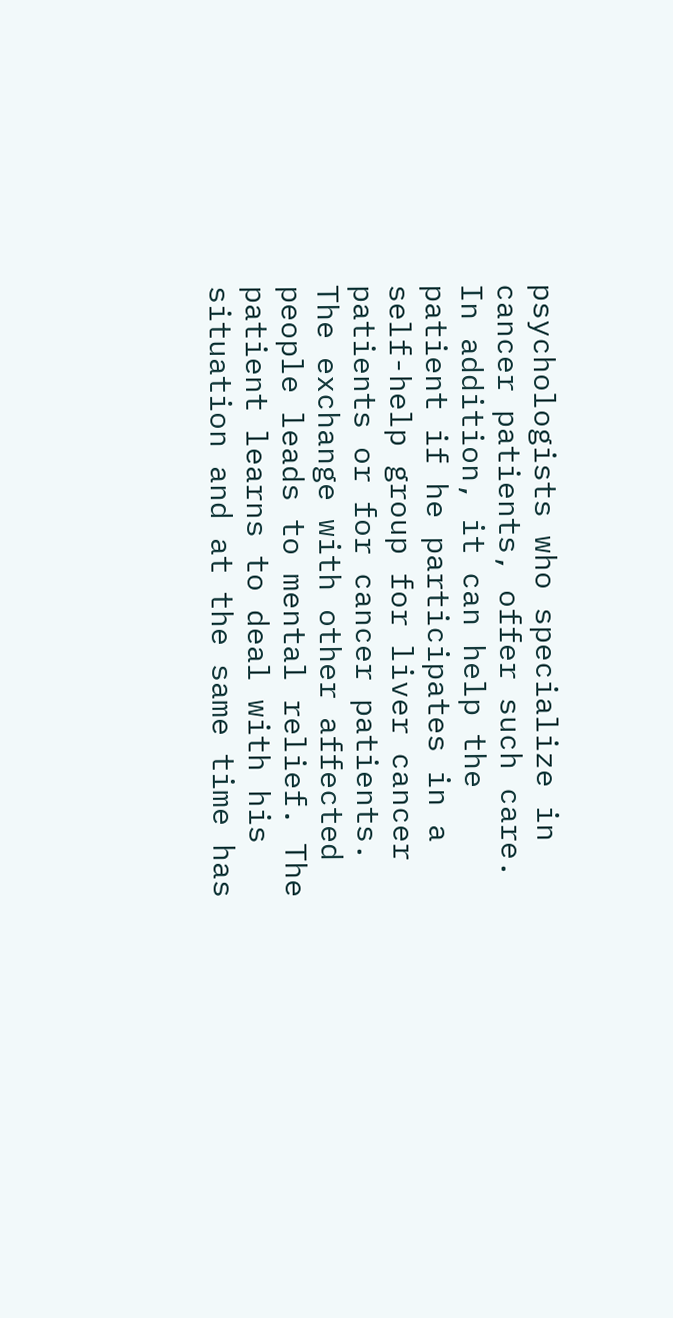psychologists who specialize in cancer patients, offer such care. In addition, it can help the patient if he participates in a self-help group for liver cancer patients or for cancer patients. The exchange with other affected people leads to mental relief. The patient learns to deal with his situation and at the same time has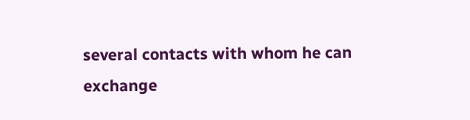several contacts with whom he can exchange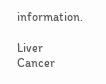information.

Liver Cancer